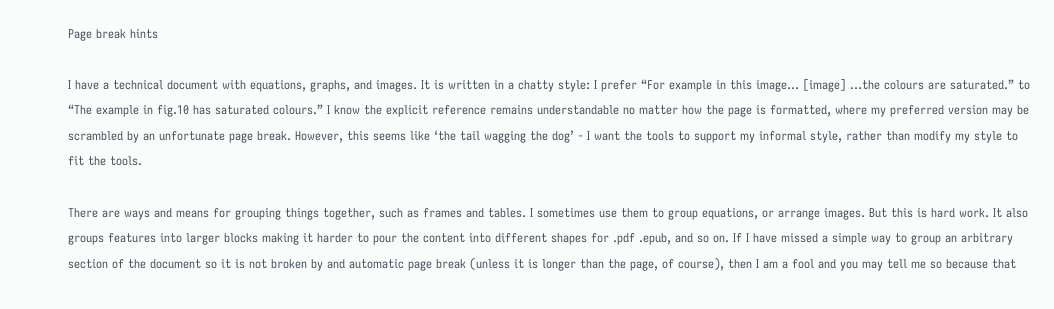Page break hints

I have a technical document with equations, graphs, and images. It is written in a chatty style: I prefer “For example in this image… [image] …the colours are saturated.” to “The example in fig.10 has saturated colours.” I know the explicit reference remains understandable no matter how the page is formatted, where my preferred version may be scrambled by an unfortunate page break. However, this seems like ‘the tail wagging the dog’ - I want the tools to support my informal style, rather than modify my style to fit the tools.

There are ways and means for grouping things together, such as frames and tables. I sometimes use them to group equations, or arrange images. But this is hard work. It also groups features into larger blocks making it harder to pour the content into different shapes for .pdf .epub, and so on. If I have missed a simple way to group an arbitrary section of the document so it is not broken by and automatic page break (unless it is longer than the page, of course), then I am a fool and you may tell me so because that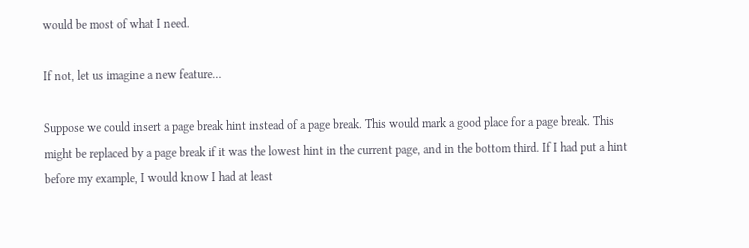would be most of what I need.

If not, let us imagine a new feature…

Suppose we could insert a page break hint instead of a page break. This would mark a good place for a page break. This might be replaced by a page break if it was the lowest hint in the current page, and in the bottom third. If I had put a hint before my example, I would know I had at least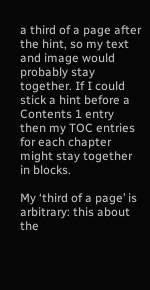a third of a page after the hint, so my text and image would probably stay together. If I could stick a hint before a Contents 1 entry then my TOC entries for each chapter might stay together in blocks.

My ‘third of a page’ is arbitrary: this about the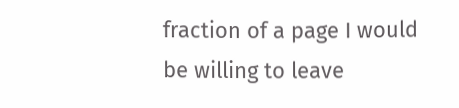fraction of a page I would be willing to leave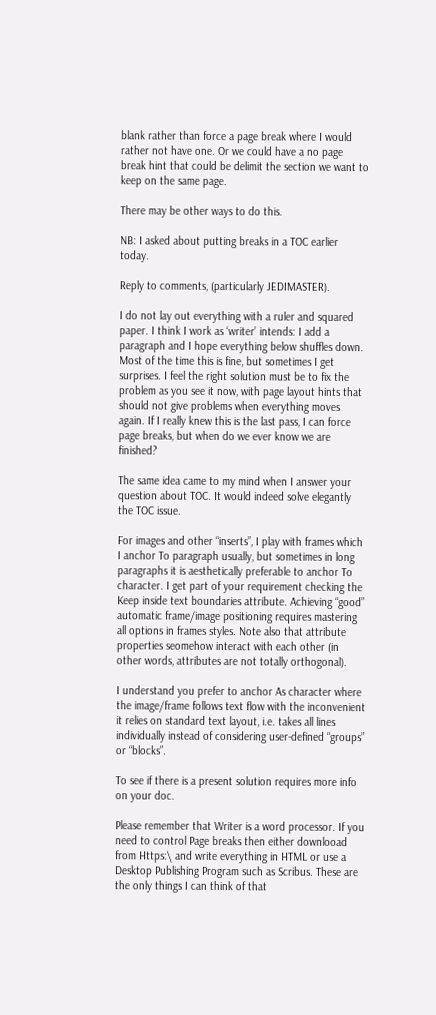blank rather than force a page break where I would rather not have one. Or we could have a no page break hint that could be delimit the section we want to keep on the same page.

There may be other ways to do this.

NB: I asked about putting breaks in a TOC earlier today.

Reply to comments, (particularly JEDIMASTER).

I do not lay out everything with a ruler and squared paper. I think I work as ‘writer’ intends: I add a paragraph and I hope everything below shuffles down. Most of the time this is fine, but sometimes I get surprises. I feel the right solution must be to fix the problem as you see it now, with page layout hints that should not give problems when everything moves again. If I really knew this is the last pass, I can force page breaks, but when do we ever know we are finished?

The same idea came to my mind when I answer your question about TOC. It would indeed solve elegantly the TOC issue.

For images and other “inserts”, I play with frames which I anchor To paragraph usually, but sometimes in long paragraphs it is aesthetically preferable to anchor To character. I get part of your requirement checking the Keep inside text boundaries attribute. Achieving “good” automatic frame/image positioning requires mastering all options in frames styles. Note also that attribute properties seomehow interact with each other (in other words, attributes are not totally orthogonal).

I understand you prefer to anchor As character where the image/frame follows text flow with the inconvenient it relies on standard text layout, i.e. takes all lines individually instead of considering user-defined “groups” or “blocks”.

To see if there is a present solution requires more info on your doc.

Please remember that Writer is a word processor. If you need to control Page breaks then either downlooad from Https:\ and write everything in HTML or use a Desktop Publishing Program such as Scribus. These are the only things I can think of that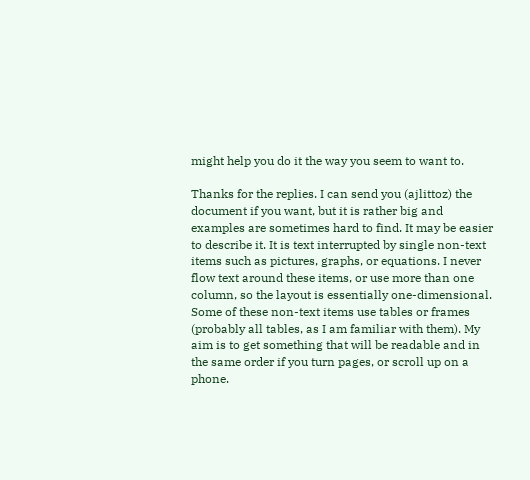might help you do it the way you seem to want to.

Thanks for the replies. I can send you (ajlittoz) the document if you want, but it is rather big and examples are sometimes hard to find. It may be easier to describe it. It is text interrupted by single non-text items such as pictures, graphs, or equations. I never flow text around these items, or use more than one column, so the layout is essentially one-dimensional. Some of these non-text items use tables or frames (probably all tables, as I am familiar with them). My aim is to get something that will be readable and in the same order if you turn pages, or scroll up on a phone.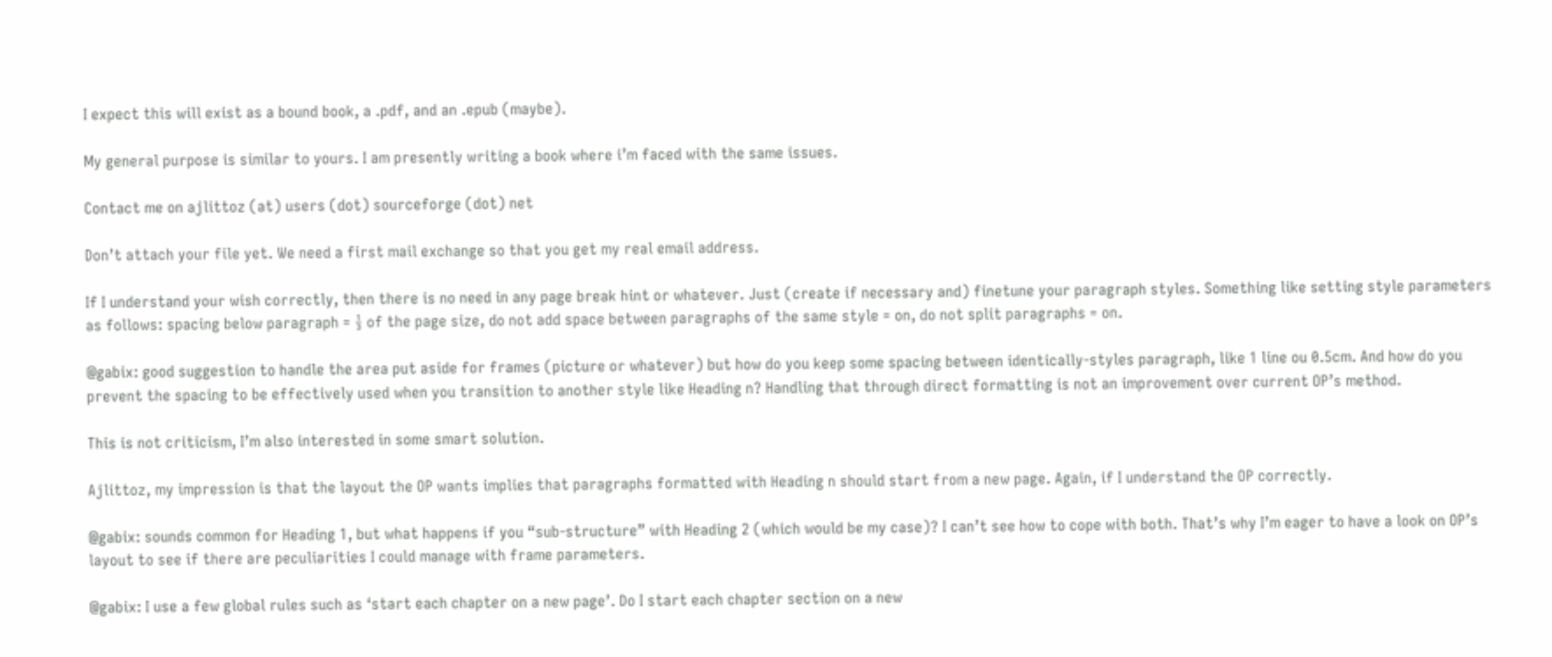I expect this will exist as a bound book, a .pdf, and an .epub (maybe).

My general purpose is similar to yours. I am presently writing a book where i’m faced with the same issues.

Contact me on ajlittoz (at) users (dot) sourceforge (dot) net

Don’t attach your file yet. We need a first mail exchange so that you get my real email address.

If I understand your wish correctly, then there is no need in any page break hint or whatever. Just (create if necessary and) finetune your paragraph styles. Something like setting style parameters as follows: spacing below paragraph = ⅓ of the page size, do not add space between paragraphs of the same style = on, do not split paragraphs = on.

@gabix: good suggestion to handle the area put aside for frames (picture or whatever) but how do you keep some spacing between identically-styles paragraph, like 1 line ou 0.5cm. And how do you prevent the spacing to be effectively used when you transition to another style like Heading n? Handling that through direct formatting is not an improvement over current OP’s method.

This is not criticism, I’m also interested in some smart solution.

Ajlittoz, my impression is that the layout the OP wants implies that paragraphs formatted with Heading n should start from a new page. Again, if I understand the OP correctly.

@gabix: sounds common for Heading 1, but what happens if you “sub-structure” with Heading 2 (which would be my case)? I can’t see how to cope with both. That’s why I’m eager to have a look on OP’s layout to see if there are peculiarities I could manage with frame parameters.

@gabix: I use a few global rules such as ‘start each chapter on a new page’. Do I start each chapter section on a new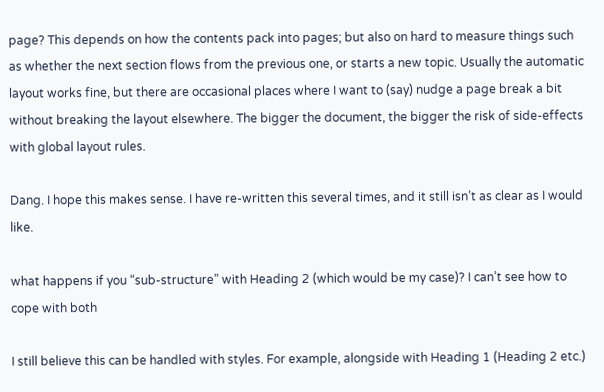page? This depends on how the contents pack into pages; but also on hard to measure things such as whether the next section flows from the previous one, or starts a new topic. Usually the automatic layout works fine, but there are occasional places where I want to (say) nudge a page break a bit without breaking the layout elsewhere. The bigger the document, the bigger the risk of side-effects with global layout rules.

Dang. I hope this makes sense. I have re-written this several times, and it still isn’t as clear as I would like.

what happens if you “sub-structure” with Heading 2 (which would be my case)? I can’t see how to cope with both

I still believe this can be handled with styles. For example, alongside with Heading 1 (Heading 2 etc.)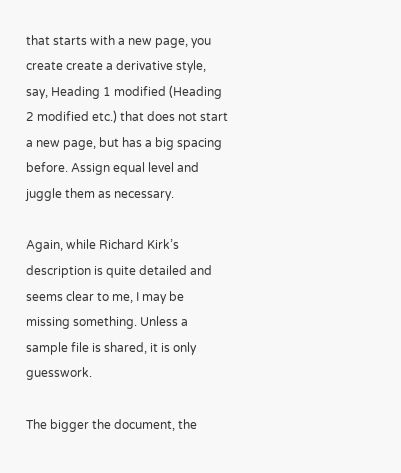that starts with a new page, you create create a derivative style, say, Heading 1 modified (Heading 2 modified etc.) that does not start a new page, but has a big spacing before. Assign equal level and juggle them as necessary.

Again, while Richard Kirk’s description is quite detailed and seems clear to me, I may be missing something. Unless a sample file is shared, it is only guesswork.

The bigger the document, the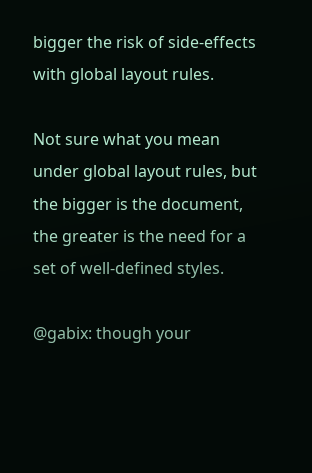bigger the risk of side-effects with global layout rules.

Not sure what you mean under global layout rules, but the bigger is the document, the greater is the need for a set of well-defined styles.

@gabix: though your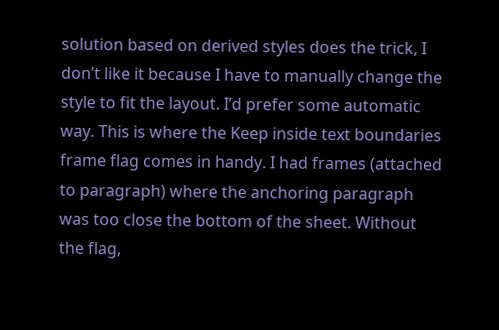solution based on derived styles does the trick, I don’t like it because I have to manually change the style to fit the layout. I’d prefer some automatic way. This is where the Keep inside text boundaries frame flag comes in handy. I had frames (attached to paragraph) where the anchoring paragraph was too close the bottom of the sheet. Without the flag,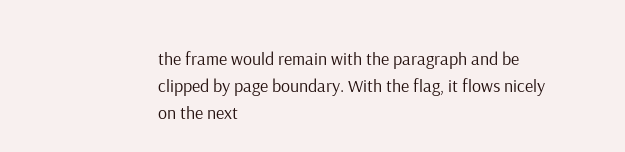the frame would remain with the paragraph and be clipped by page boundary. With the flag, it flows nicely on the next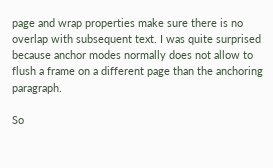page and wrap properties make sure there is no overlap with subsequent text. I was quite surprised because anchor modes normally does not allow to flush a frame on a different page than the anchoring paragraph.

So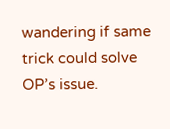wandering if same trick could solve OP’s issue.